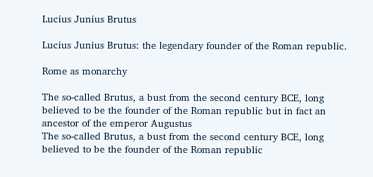Lucius Junius Brutus

Lucius Junius Brutus: the legendary founder of the Roman republic.

Rome as monarchy

The so-called Brutus, a bust from the second century BCE, long believed to be the founder of the Roman republic but in fact an ancestor of the emperor Augustus
The so-called Brutus, a bust from the second century BCE, long believed to be the founder of the Roman republic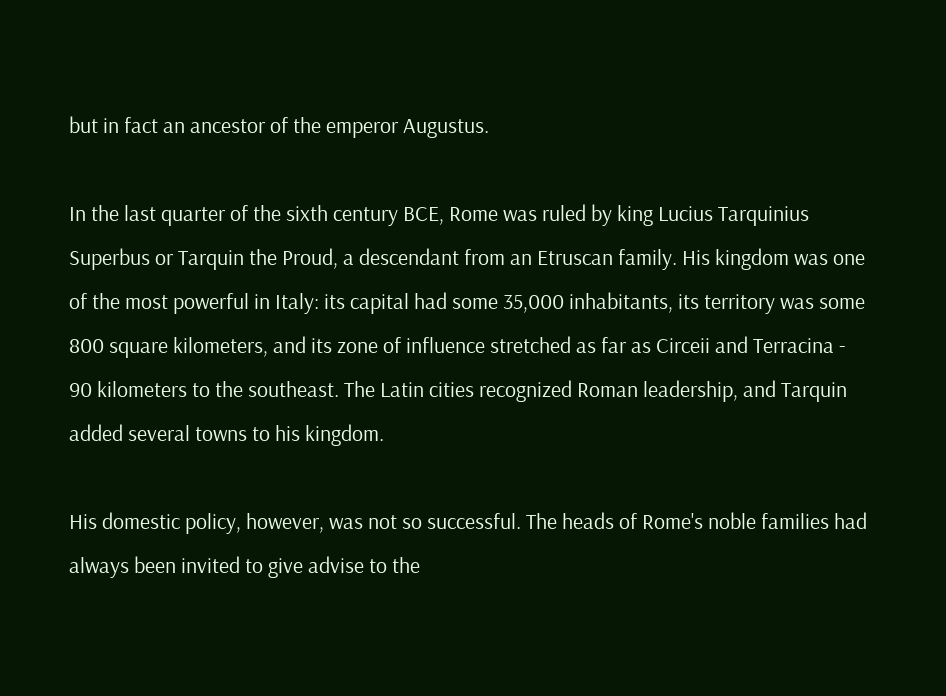but in fact an ancestor of the emperor Augustus.

In the last quarter of the sixth century BCE, Rome was ruled by king Lucius Tarquinius Superbus or Tarquin the Proud, a descendant from an Etruscan family. His kingdom was one of the most powerful in Italy: its capital had some 35,000 inhabitants, its territory was some 800 square kilometers, and its zone of influence stretched as far as Circeii and Terracina - 90 kilometers to the southeast. The Latin cities recognized Roman leadership, and Tarquin added several towns to his kingdom.

His domestic policy, however, was not so successful. The heads of Rome's noble families had always been invited to give advise to the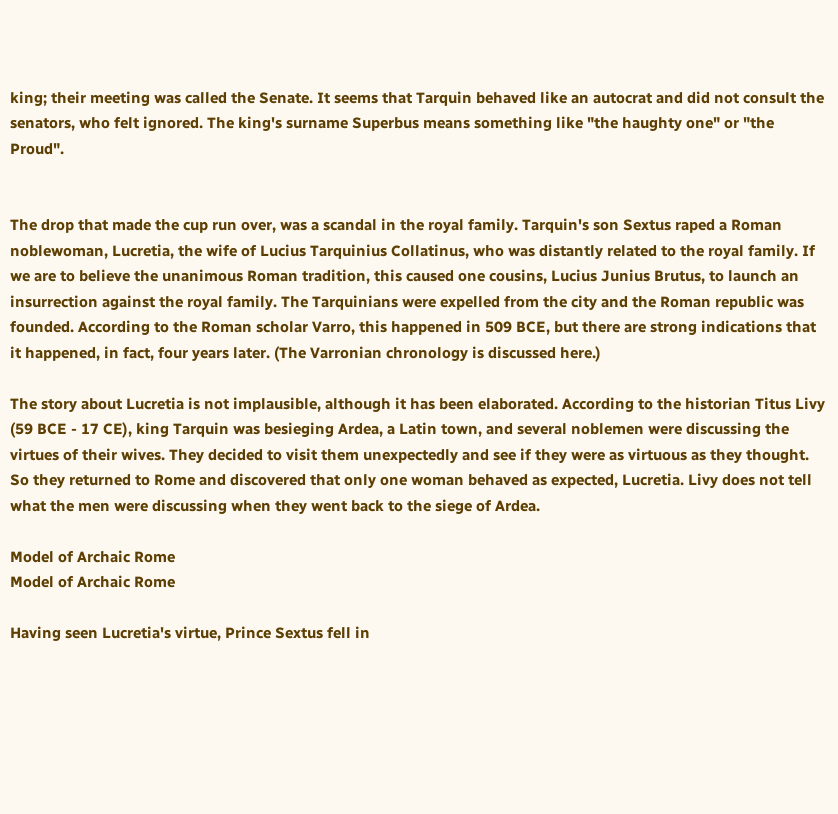king; their meeting was called the Senate. It seems that Tarquin behaved like an autocrat and did not consult the senators, who felt ignored. The king's surname Superbus means something like "the haughty one" or "the Proud".


The drop that made the cup run over, was a scandal in the royal family. Tarquin's son Sextus raped a Roman noblewoman, Lucretia, the wife of Lucius Tarquinius Collatinus, who was distantly related to the royal family. If we are to believe the unanimous Roman tradition, this caused one cousins, Lucius Junius Brutus, to launch an insurrection against the royal family. The Tarquinians were expelled from the city and the Roman republic was founded. According to the Roman scholar Varro, this happened in 509 BCE, but there are strong indications that it happened, in fact, four years later. (The Varronian chronology is discussed here.)

The story about Lucretia is not implausible, although it has been elaborated. According to the historian Titus Livy (59 BCE - 17 CE), king Tarquin was besieging Ardea, a Latin town, and several noblemen were discussing the virtues of their wives. They decided to visit them unexpectedly and see if they were as virtuous as they thought. So they returned to Rome and discovered that only one woman behaved as expected, Lucretia. Livy does not tell what the men were discussing when they went back to the siege of Ardea.

Model of Archaic Rome
Model of Archaic Rome

Having seen Lucretia's virtue, Prince Sextus fell in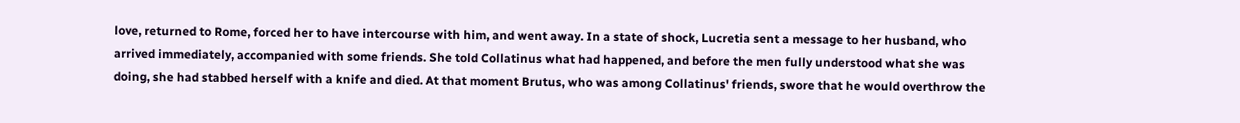love, returned to Rome, forced her to have intercourse with him, and went away. In a state of shock, Lucretia sent a message to her husband, who arrived immediately, accompanied with some friends. She told Collatinus what had happened, and before the men fully understood what she was doing, she had stabbed herself with a knife and died. At that moment Brutus, who was among Collatinus' friends, swore that he would overthrow the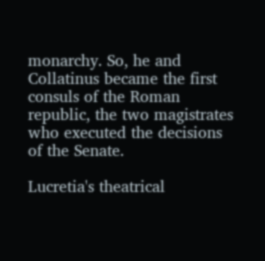monarchy. So, he and Collatinus became the first consuls of the Roman republic, the two magistrates who executed the decisions of the Senate.

Lucretia's theatrical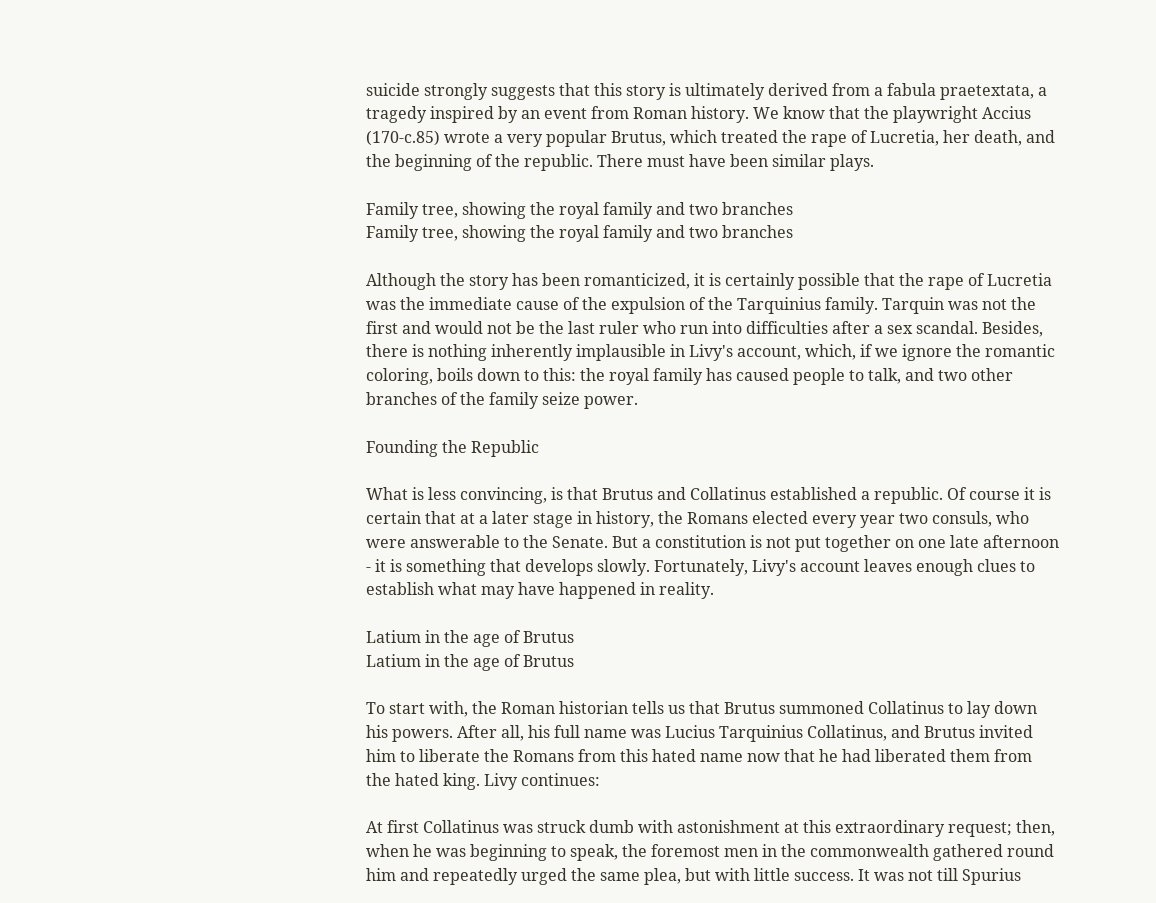suicide strongly suggests that this story is ultimately derived from a fabula praetextata, a tragedy inspired by an event from Roman history. We know that the playwright Accius (170-c.85) wrote a very popular Brutus, which treated the rape of Lucretia, her death, and the beginning of the republic. There must have been similar plays.

Family tree, showing the royal family and two branches
Family tree, showing the royal family and two branches

Although the story has been romanticized, it is certainly possible that the rape of Lucretia was the immediate cause of the expulsion of the Tarquinius family. Tarquin was not the first and would not be the last ruler who run into difficulties after a sex scandal. Besides, there is nothing inherently implausible in Livy's account, which, if we ignore the romantic coloring, boils down to this: the royal family has caused people to talk, and two other branches of the family seize power.

Founding the Republic

What is less convincing, is that Brutus and Collatinus established a republic. Of course it is certain that at a later stage in history, the Romans elected every year two consuls, who were answerable to the Senate. But a constitution is not put together on one late afternoon - it is something that develops slowly. Fortunately, Livy's account leaves enough clues to establish what may have happened in reality.

Latium in the age of Brutus
Latium in the age of Brutus

To start with, the Roman historian tells us that Brutus summoned Collatinus to lay down his powers. After all, his full name was Lucius Tarquinius Collatinus, and Brutus invited him to liberate the Romans from this hated name now that he had liberated them from the hated king. Livy continues:

At first Collatinus was struck dumb with astonishment at this extraordinary request; then, when he was beginning to speak, the foremost men in the commonwealth gathered round him and repeatedly urged the same plea, but with little success. It was not till Spurius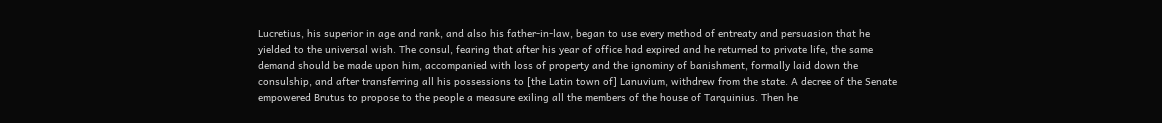Lucretius, his superior in age and rank, and also his father-in-law, began to use every method of entreaty and persuasion that he yielded to the universal wish. The consul, fearing that after his year of office had expired and he returned to private life, the same demand should be made upon him, accompanied with loss of property and the ignominy of banishment, formally laid down the consulship, and after transferring all his possessions to [the Latin town of] Lanuvium, withdrew from the state. A decree of the Senate empowered Brutus to propose to the people a measure exiling all the members of the house of Tarquinius. Then he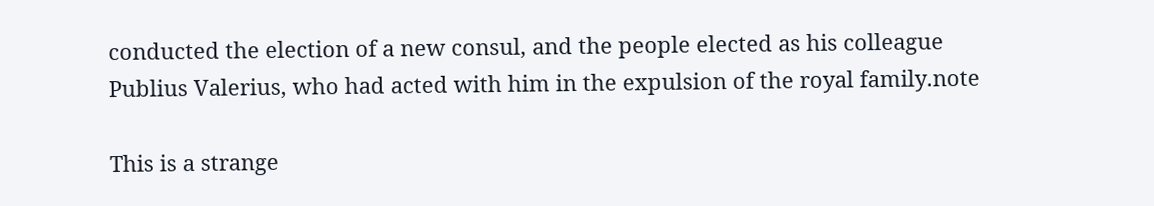conducted the election of a new consul, and the people elected as his colleague Publius Valerius, who had acted with him in the expulsion of the royal family.note

This is a strange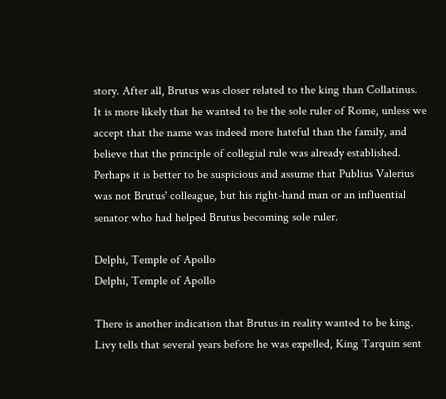story. After all, Brutus was closer related to the king than Collatinus. It is more likely that he wanted to be the sole ruler of Rome, unless we accept that the name was indeed more hateful than the family, and believe that the principle of collegial rule was already established. Perhaps it is better to be suspicious and assume that Publius Valerius was not Brutus' colleague, but his right-hand man or an influential senator who had helped Brutus becoming sole ruler.

Delphi, Temple of Apollo
Delphi, Temple of Apollo

There is another indication that Brutus in reality wanted to be king. Livy tells that several years before he was expelled, King Tarquin sent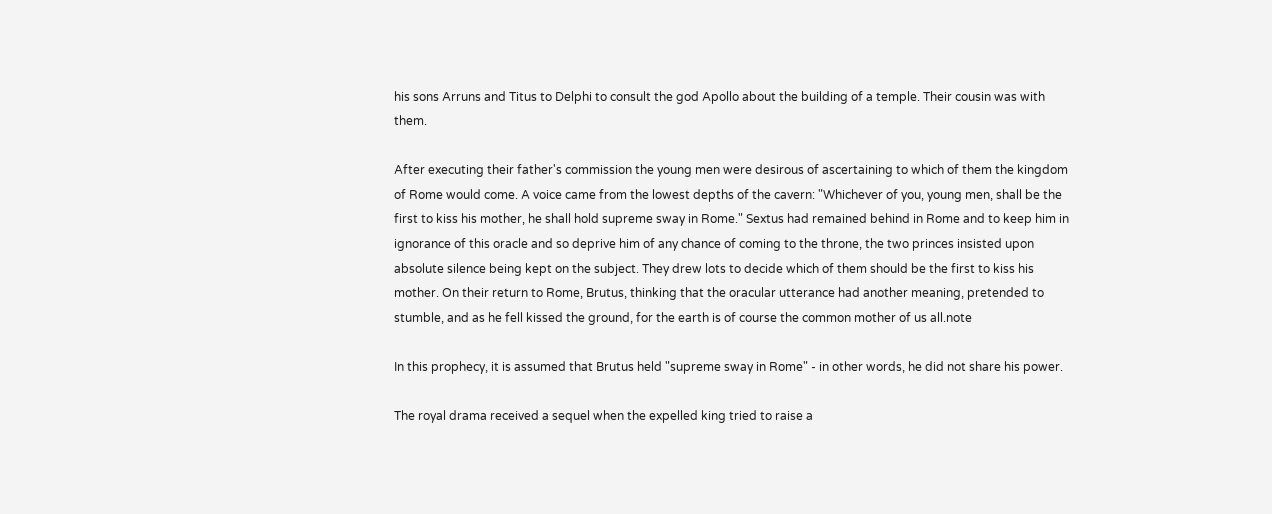his sons Arruns and Titus to Delphi to consult the god Apollo about the building of a temple. Their cousin was with them.

After executing their father's commission the young men were desirous of ascertaining to which of them the kingdom of Rome would come. A voice came from the lowest depths of the cavern: "Whichever of you, young men, shall be the first to kiss his mother, he shall hold supreme sway in Rome." Sextus had remained behind in Rome and to keep him in ignorance of this oracle and so deprive him of any chance of coming to the throne, the two princes insisted upon absolute silence being kept on the subject. They drew lots to decide which of them should be the first to kiss his mother. On their return to Rome, Brutus, thinking that the oracular utterance had another meaning, pretended to stumble, and as he fell kissed the ground, for the earth is of course the common mother of us all.note

In this prophecy, it is assumed that Brutus held "supreme sway in Rome" - in other words, he did not share his power.

The royal drama received a sequel when the expelled king tried to raise a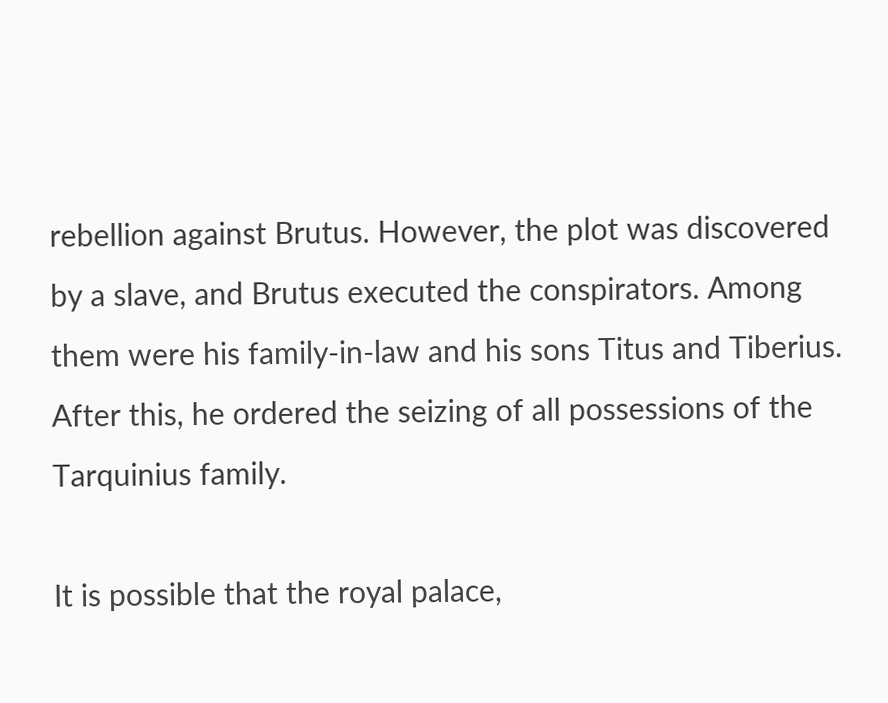rebellion against Brutus. However, the plot was discovered by a slave, and Brutus executed the conspirators. Among them were his family-in-law and his sons Titus and Tiberius. After this, he ordered the seizing of all possessions of the Tarquinius family.

It is possible that the royal palace,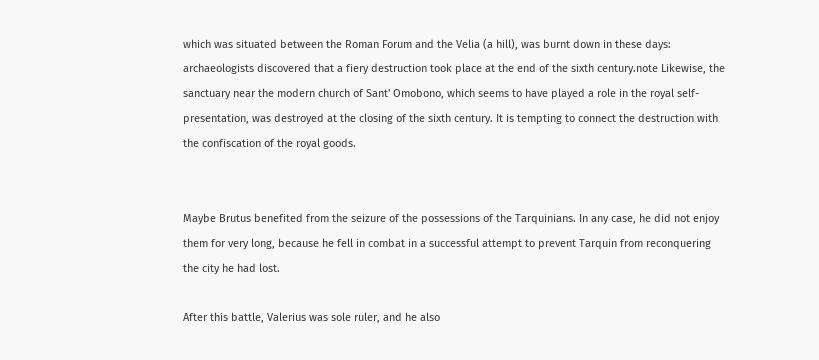which was situated between the Roman Forum and the Velia (a hill), was burnt down in these days: archaeologists discovered that a fiery destruction took place at the end of the sixth century.note Likewise, the sanctuary near the modern church of Sant' Omobono, which seems to have played a role in the royal self-presentation, was destroyed at the closing of the sixth century. It is tempting to connect the destruction with the confiscation of the royal goods.


Maybe Brutus benefited from the seizure of the possessions of the Tarquinians. In any case, he did not enjoy them for very long, because he fell in combat in a successful attempt to prevent Tarquin from reconquering the city he had lost.

After this battle, Valerius was sole ruler, and he also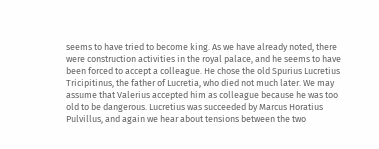seems to have tried to become king. As we have already noted, there were construction activities in the royal palace, and he seems to have been forced to accept a colleague. He chose the old Spurius Lucretius Tricipitinus, the father of Lucretia, who died not much later. We may assume that Valerius accepted him as colleague because he was too old to be dangerous. Lucretius was succeeded by Marcus Horatius Pulvillus, and again we hear about tensions between the two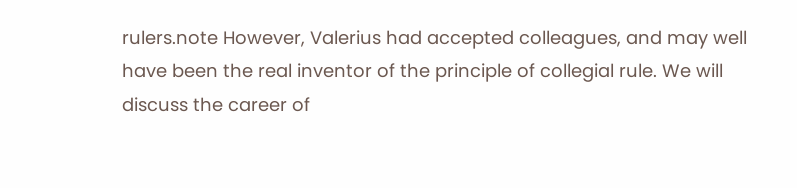rulers.note However, Valerius had accepted colleagues, and may well have been the real inventor of the principle of collegial rule. We will discuss the career of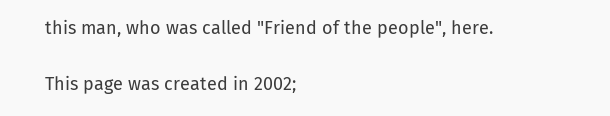this man, who was called "Friend of the people", here.

This page was created in 2002;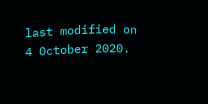last modified on 4 October 2020.